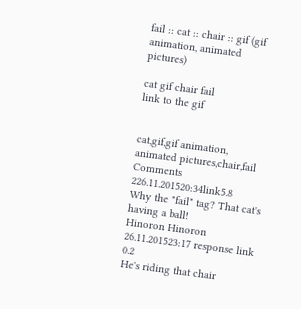fail :: cat :: chair :: gif (gif animation, animated pictures)

cat gif chair fail
link to the gif


cat,gif,gif animation, animated pictures,chair,fail
Comments 226.11.201520:34link5.8
Why the "fail" tag? That cat's having a ball!
Hinoron Hinoron 26.11.201523:17 response link 0.2
He's riding that chair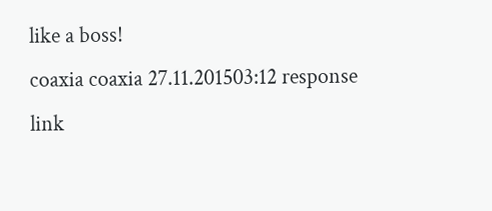like a boss!
coaxia coaxia 27.11.201503:12 response link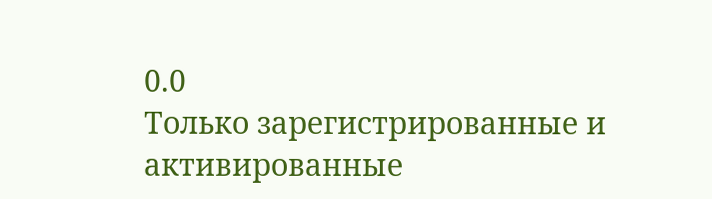0.0
Только зарегистрированные и активированные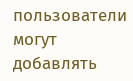пользователи могут добавлять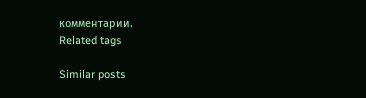комментарии.
Related tags

Similar posts